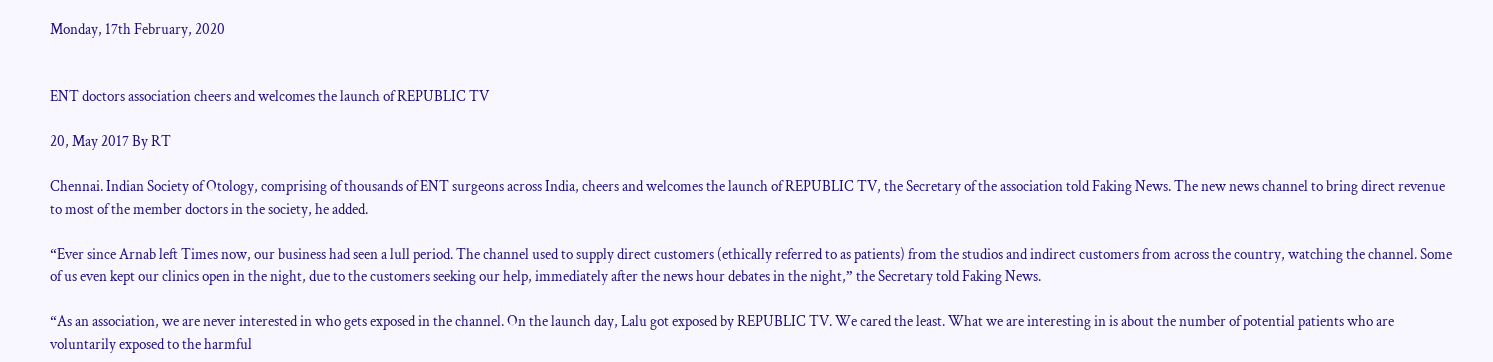Monday, 17th February, 2020


ENT doctors association cheers and welcomes the launch of REPUBLIC TV

20, May 2017 By RT

Chennai. Indian Society of Otology, comprising of thousands of ENT surgeons across India, cheers and welcomes the launch of REPUBLIC TV, the Secretary of the association told Faking News. The new news channel to bring direct revenue to most of the member doctors in the society, he added.

“Ever since Arnab left Times now, our business had seen a lull period. The channel used to supply direct customers (ethically referred to as patients) from the studios and indirect customers from across the country, watching the channel. Some of us even kept our clinics open in the night, due to the customers seeking our help, immediately after the news hour debates in the night,” the Secretary told Faking News.

“As an association, we are never interested in who gets exposed in the channel. On the launch day, Lalu got exposed by REPUBLIC TV. We cared the least. What we are interesting in is about the number of potential patients who are voluntarily exposed to the harmful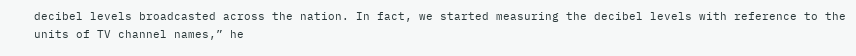decibel levels broadcasted across the nation. In fact, we started measuring the decibel levels with reference to the units of TV channel names,” he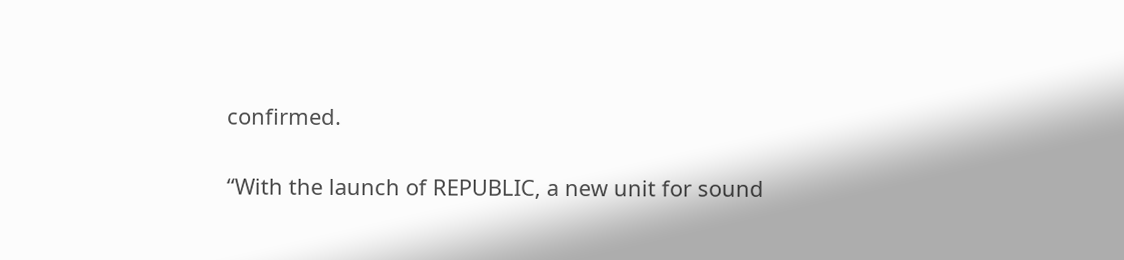confirmed.

“With the launch of REPUBLIC, a new unit for sound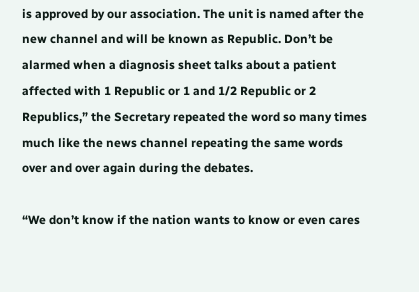is approved by our association. The unit is named after the new channel and will be known as Republic. Don’t be alarmed when a diagnosis sheet talks about a patient affected with 1 Republic or 1 and 1/2 Republic or 2 Republics,” the Secretary repeated the word so many times much like the news channel repeating the same words over and over again during the debates.

“We don’t know if the nation wants to know or even cares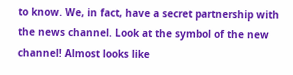to know. We, in fact, have a secret partnership with the news channel. Look at the symbol of the new channel! Almost looks like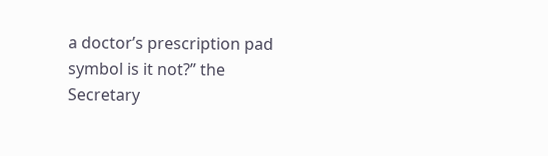a doctor’s prescription pad symbol is it not?” the Secretary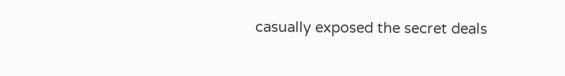casually exposed the secret deals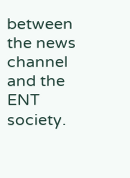between the news channel and the ENT society.